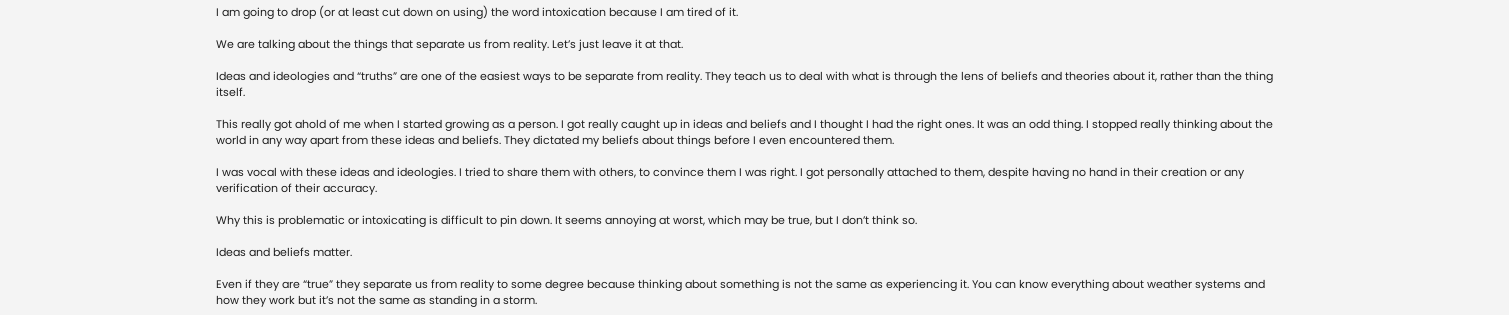I am going to drop (or at least cut down on using) the word intoxication because I am tired of it.

We are talking about the things that separate us from reality. Let’s just leave it at that.

Ideas and ideologies and “truths” are one of the easiest ways to be separate from reality. They teach us to deal with what is through the lens of beliefs and theories about it, rather than the thing itself.

This really got ahold of me when I started growing as a person. I got really caught up in ideas and beliefs and I thought I had the right ones. It was an odd thing. I stopped really thinking about the world in any way apart from these ideas and beliefs. They dictated my beliefs about things before I even encountered them.

I was vocal with these ideas and ideologies. I tried to share them with others, to convince them I was right. I got personally attached to them, despite having no hand in their creation or any verification of their accuracy.

Why this is problematic or intoxicating is difficult to pin down. It seems annoying at worst, which may be true, but I don’t think so.

Ideas and beliefs matter.

Even if they are “true” they separate us from reality to some degree because thinking about something is not the same as experiencing it. You can know everything about weather systems and how they work but it’s not the same as standing in a storm.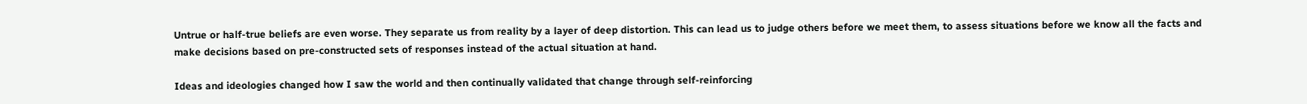Untrue or half-true beliefs are even worse. They separate us from reality by a layer of deep distortion. This can lead us to judge others before we meet them, to assess situations before we know all the facts and make decisions based on pre-constructed sets of responses instead of the actual situation at hand.

Ideas and ideologies changed how I saw the world and then continually validated that change through self-reinforcing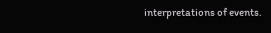interpretations of events.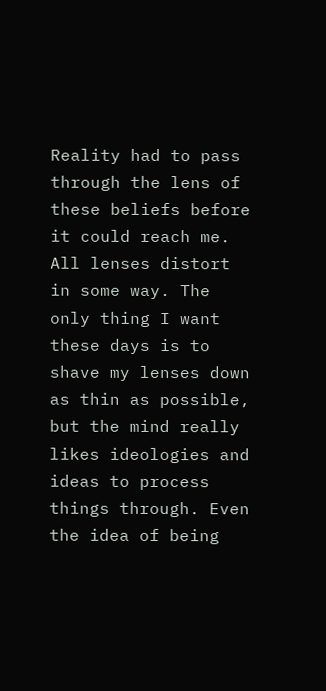Reality had to pass through the lens of these beliefs before it could reach me. All lenses distort in some way. The only thing I want these days is to shave my lenses down as thin as possible, but the mind really likes ideologies and ideas to process things through. Even the idea of being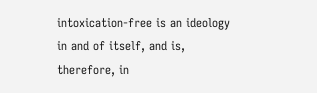intoxication-free is an ideology in and of itself, and is, therefore, in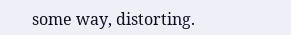some way, distorting.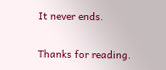It never ends.

Thanks for reading.